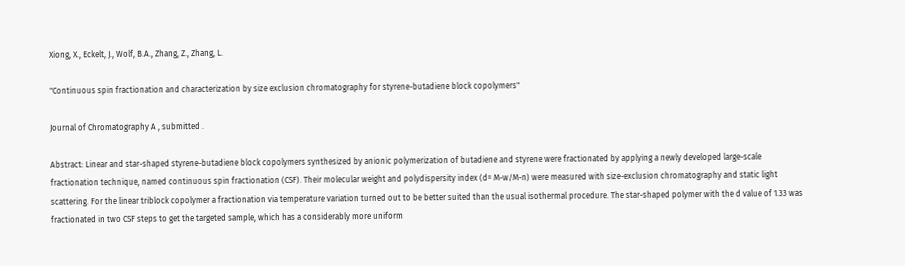Xiong, X., Eckelt, J., Wolf, B.A., Zhang, Z., Zhang, L.

"Continuous spin fractionation and characterization by size exclusion chromatography for styrene-butadiene block copolymers"

Journal of Chromatography A , submitted .

Abstract: Linear and star-shaped styrene-butadiene block copolymers synthesized by anionic polymerization of butadiene and styrene were fractionated by applying a newly developed large-scale fractionation technique, named continuous spin fractionation (CSF). Their molecular weight and polydispersity index (d= M-w/M-n) were measured with size-exclusion chromatography and static light scattering. For the linear triblock copolymer a fractionation via temperature variation turned out to be better suited than the usual isothermal procedure. The star-shaped polymer with the d value of 1.33 was fractionated in two CSF steps to get the targeted sample, which has a considerably more uniform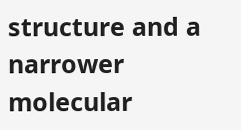structure and a narrower molecular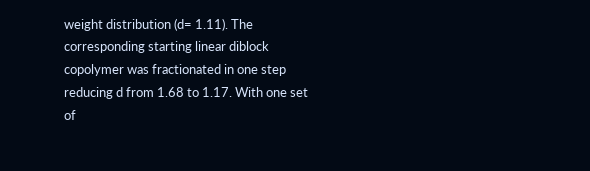weight distribution (d= 1.11). The corresponding starting linear diblock copolymer was fractionated in one step reducing d from 1.68 to 1.17. With one set of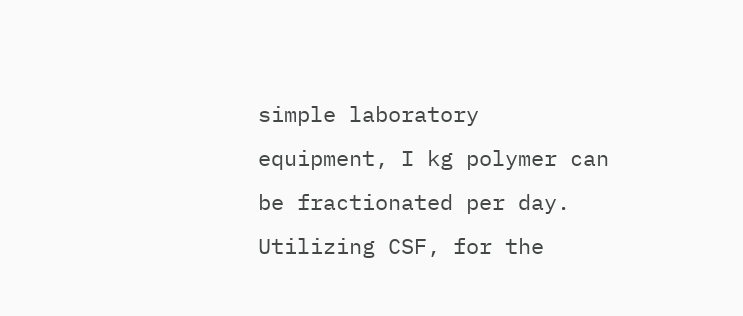simple laboratory equipment, I kg polymer can be fractionated per day. Utilizing CSF, for the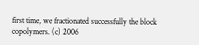first time, we fractionated successfully the block copolymers. (c) 2006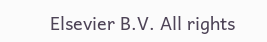Elsevier B.V. All rights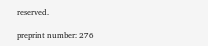reserved.

preprint number: 276